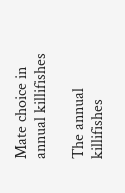Mate choice in annual killifishes

The annual killifishes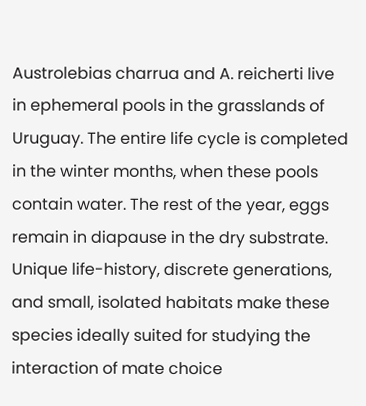Austrolebias charrua and A. reicherti live in ephemeral pools in the grasslands of Uruguay. The entire life cycle is completed in the winter months, when these pools contain water. The rest of the year, eggs remain in diapause in the dry substrate. Unique life-history, discrete generations, and small, isolated habitats make these species ideally suited for studying the interaction of mate choice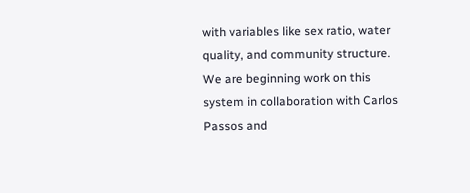with variables like sex ratio, water quality, and community structure. We are beginning work on this system in collaboration with Carlos Passos and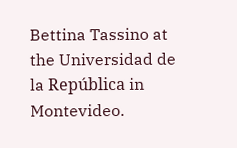Bettina Tassino at the Universidad de la República in Montevideo.